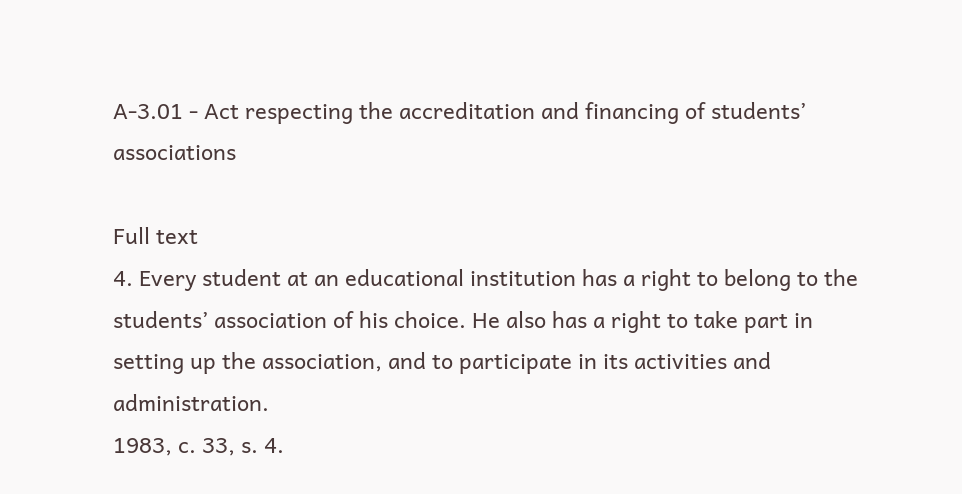A-3.01 - Act respecting the accreditation and financing of students’ associations

Full text
4. Every student at an educational institution has a right to belong to the students’ association of his choice. He also has a right to take part in setting up the association, and to participate in its activities and administration.
1983, c. 33, s. 4.